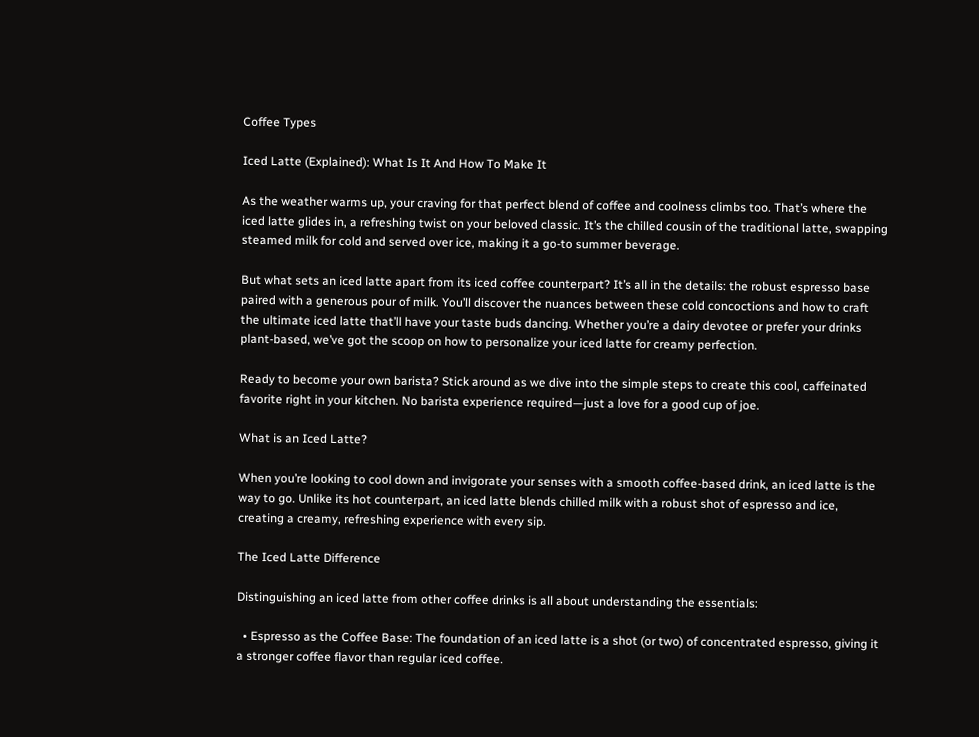Coffee Types

Iced Latte (Explained): What Is It And How To Make It

As the weather warms up, your craving for that perfect blend of coffee and coolness climbs too. That’s where the iced latte glides in, a refreshing twist on your beloved classic. It’s the chilled cousin of the traditional latte, swapping steamed milk for cold and served over ice, making it a go-to summer beverage.

But what sets an iced latte apart from its iced coffee counterpart? It’s all in the details: the robust espresso base paired with a generous pour of milk. You’ll discover the nuances between these cold concoctions and how to craft the ultimate iced latte that’ll have your taste buds dancing. Whether you’re a dairy devotee or prefer your drinks plant-based, we’ve got the scoop on how to personalize your iced latte for creamy perfection.

Ready to become your own barista? Stick around as we dive into the simple steps to create this cool, caffeinated favorite right in your kitchen. No barista experience required—just a love for a good cup of joe.

What is an Iced Latte?

When you’re looking to cool down and invigorate your senses with a smooth coffee-based drink, an iced latte is the way to go. Unlike its hot counterpart, an iced latte blends chilled milk with a robust shot of espresso and ice, creating a creamy, refreshing experience with every sip.

The Iced Latte Difference

Distinguishing an iced latte from other coffee drinks is all about understanding the essentials:

  • Espresso as the Coffee Base: The foundation of an iced latte is a shot (or two) of concentrated espresso, giving it a stronger coffee flavor than regular iced coffee.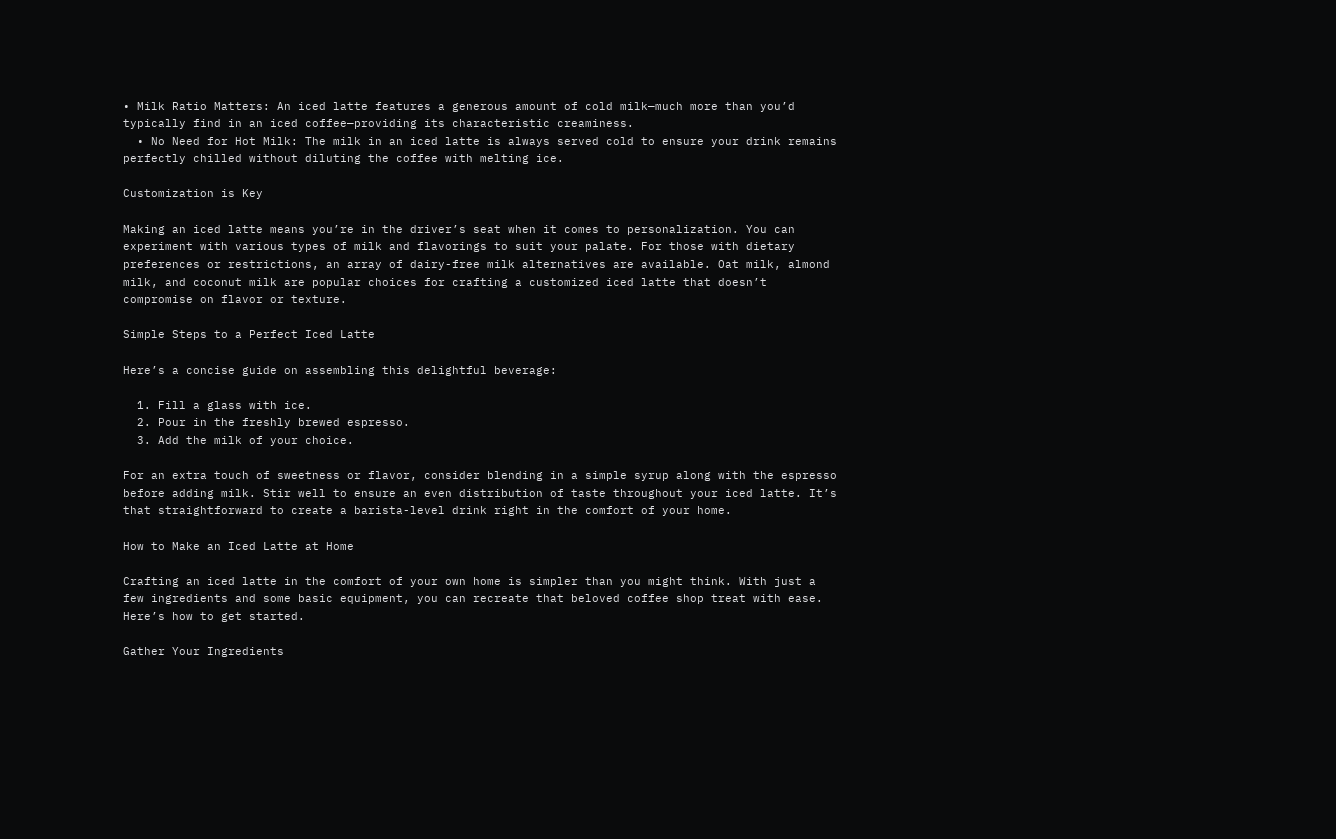• Milk Ratio Matters: An iced latte features a generous amount of cold milk—much more than you’d typically find in an iced coffee—providing its characteristic creaminess.
  • No Need for Hot Milk: The milk in an iced latte is always served cold to ensure your drink remains perfectly chilled without diluting the coffee with melting ice.

Customization is Key

Making an iced latte means you’re in the driver’s seat when it comes to personalization. You can experiment with various types of milk and flavorings to suit your palate. For those with dietary preferences or restrictions, an array of dairy-free milk alternatives are available. Oat milk, almond milk, and coconut milk are popular choices for crafting a customized iced latte that doesn’t compromise on flavor or texture.

Simple Steps to a Perfect Iced Latte

Here’s a concise guide on assembling this delightful beverage:

  1. Fill a glass with ice.
  2. Pour in the freshly brewed espresso.
  3. Add the milk of your choice.

For an extra touch of sweetness or flavor, consider blending in a simple syrup along with the espresso before adding milk. Stir well to ensure an even distribution of taste throughout your iced latte. It’s that straightforward to create a barista-level drink right in the comfort of your home.

How to Make an Iced Latte at Home

Crafting an iced latte in the comfort of your own home is simpler than you might think. With just a few ingredients and some basic equipment, you can recreate that beloved coffee shop treat with ease. Here’s how to get started.

Gather Your Ingredients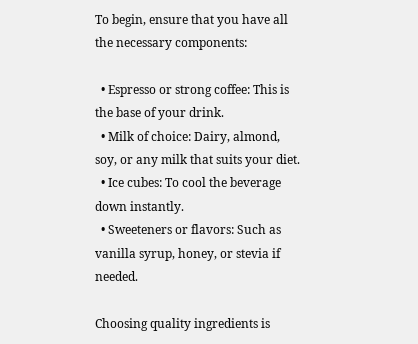To begin, ensure that you have all the necessary components:

  • Espresso or strong coffee: This is the base of your drink.
  • Milk of choice: Dairy, almond, soy, or any milk that suits your diet.
  • Ice cubes: To cool the beverage down instantly.
  • Sweeteners or flavors: Such as vanilla syrup, honey, or stevia if needed.

Choosing quality ingredients is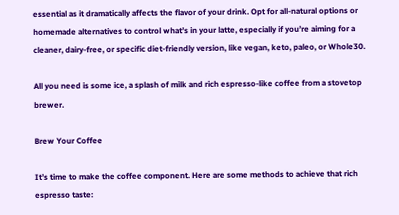essential as it dramatically affects the flavor of your drink. Opt for all-natural options or homemade alternatives to control what’s in your latte, especially if you’re aiming for a cleaner, dairy-free, or specific diet-friendly version, like vegan, keto, paleo, or Whole30.

All you need is some ice, a splash of milk and rich espresso-like coffee from a stovetop brewer.

Brew Your Coffee

It’s time to make the coffee component. Here are some methods to achieve that rich espresso taste: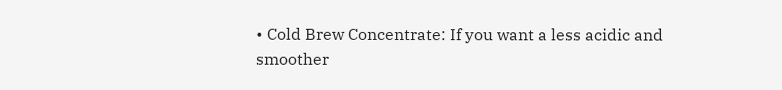• Cold Brew Concentrate: If you want a less acidic and smoother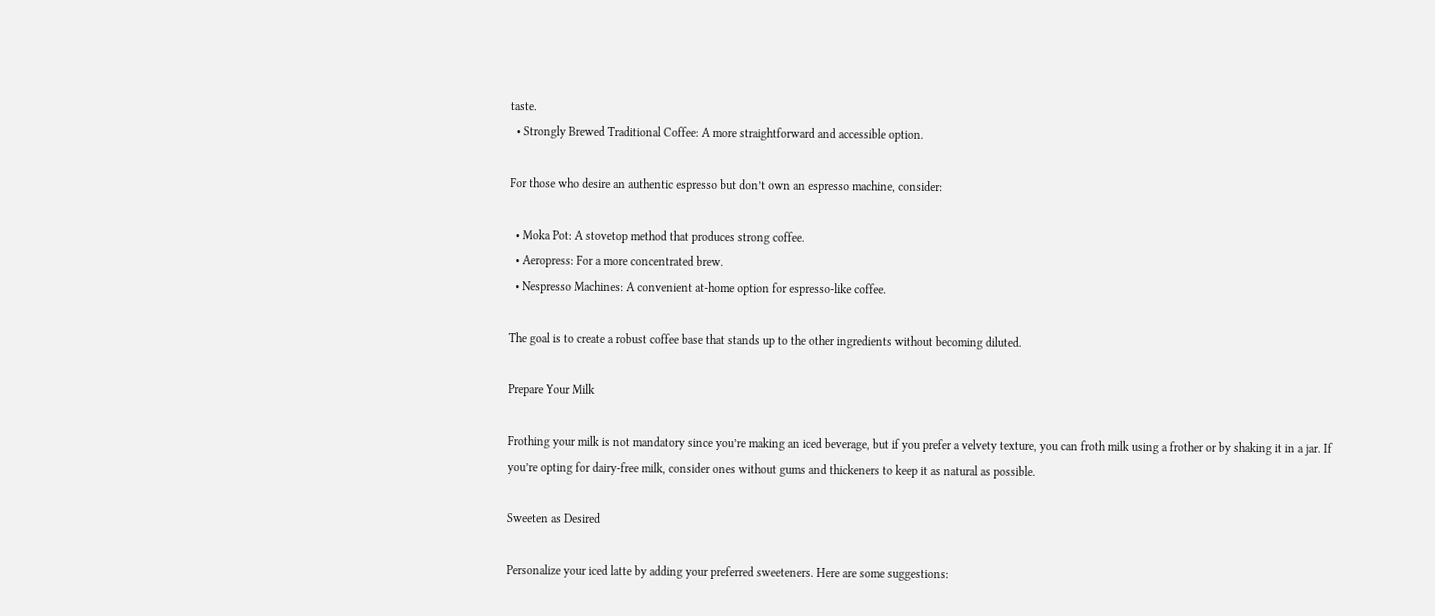taste.
  • Strongly Brewed Traditional Coffee: A more straightforward and accessible option.

For those who desire an authentic espresso but don’t own an espresso machine, consider:

  • Moka Pot: A stovetop method that produces strong coffee.
  • Aeropress: For a more concentrated brew.
  • Nespresso Machines: A convenient at-home option for espresso-like coffee.

The goal is to create a robust coffee base that stands up to the other ingredients without becoming diluted.

Prepare Your Milk

Frothing your milk is not mandatory since you’re making an iced beverage, but if you prefer a velvety texture, you can froth milk using a frother or by shaking it in a jar. If you’re opting for dairy-free milk, consider ones without gums and thickeners to keep it as natural as possible.

Sweeten as Desired

Personalize your iced latte by adding your preferred sweeteners. Here are some suggestions: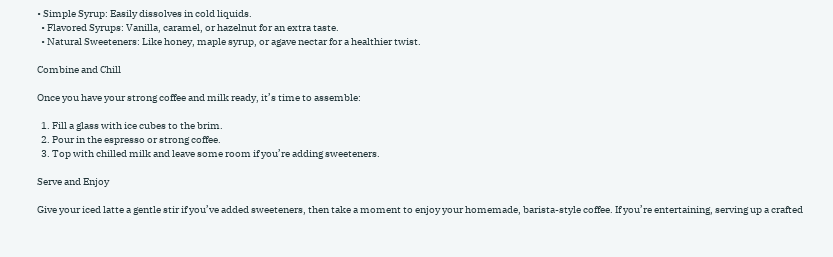• Simple Syrup: Easily dissolves in cold liquids.
  • Flavored Syrups: Vanilla, caramel, or hazelnut for an extra taste.
  • Natural Sweeteners: Like honey, maple syrup, or agave nectar for a healthier twist.

Combine and Chill

Once you have your strong coffee and milk ready, it’s time to assemble:

  1. Fill a glass with ice cubes to the brim.
  2. Pour in the espresso or strong coffee.
  3. Top with chilled milk and leave some room if you’re adding sweeteners.

Serve and Enjoy

Give your iced latte a gentle stir if you’ve added sweeteners, then take a moment to enjoy your homemade, barista-style coffee. If you’re entertaining, serving up a crafted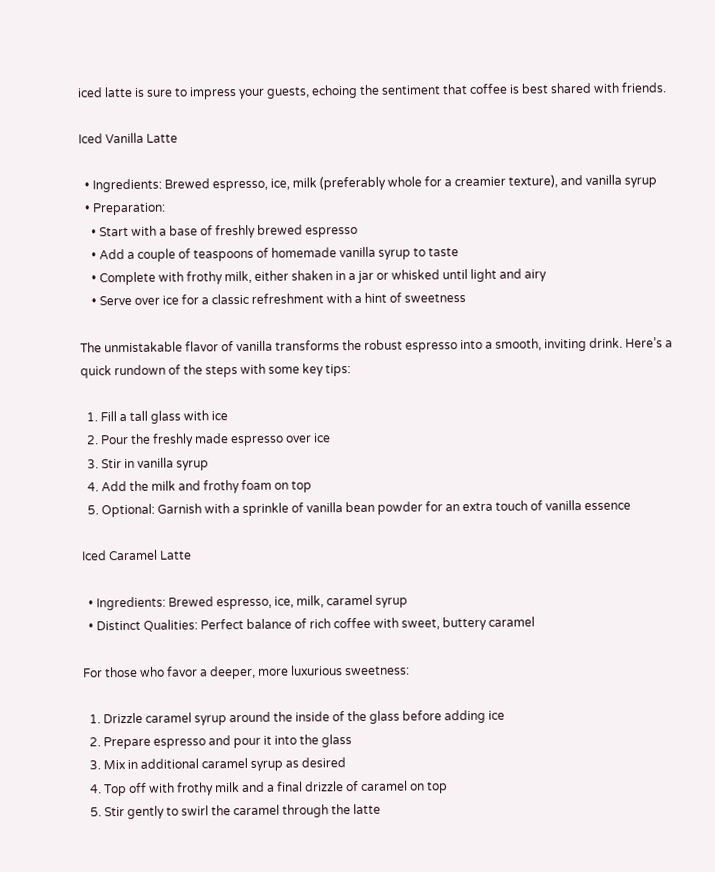iced latte is sure to impress your guests, echoing the sentiment that coffee is best shared with friends.

Iced Vanilla Latte

  • Ingredients: Brewed espresso, ice, milk (preferably whole for a creamier texture), and vanilla syrup
  • Preparation:
    • Start with a base of freshly brewed espresso
    • Add a couple of teaspoons of homemade vanilla syrup to taste
    • Complete with frothy milk, either shaken in a jar or whisked until light and airy
    • Serve over ice for a classic refreshment with a hint of sweetness

The unmistakable flavor of vanilla transforms the robust espresso into a smooth, inviting drink. Here’s a quick rundown of the steps with some key tips:

  1. Fill a tall glass with ice
  2. Pour the freshly made espresso over ice
  3. Stir in vanilla syrup
  4. Add the milk and frothy foam on top
  5. Optional: Garnish with a sprinkle of vanilla bean powder for an extra touch of vanilla essence

Iced Caramel Latte

  • Ingredients: Brewed espresso, ice, milk, caramel syrup
  • Distinct Qualities: Perfect balance of rich coffee with sweet, buttery caramel

For those who favor a deeper, more luxurious sweetness:

  1. Drizzle caramel syrup around the inside of the glass before adding ice
  2. Prepare espresso and pour it into the glass
  3. Mix in additional caramel syrup as desired
  4. Top off with frothy milk and a final drizzle of caramel on top
  5. Stir gently to swirl the caramel through the latte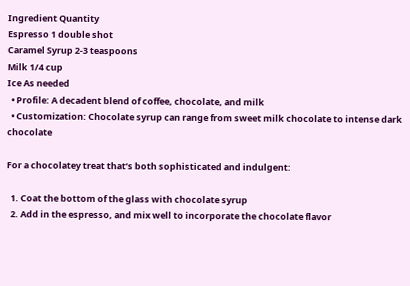Ingredient Quantity
Espresso 1 double shot
Caramel Syrup 2-3 teaspoons
Milk 1/4 cup
Ice As needed
  • Profile: A decadent blend of coffee, chocolate, and milk
  • Customization: Chocolate syrup can range from sweet milk chocolate to intense dark chocolate

For a chocolatey treat that’s both sophisticated and indulgent:

  1. Coat the bottom of the glass with chocolate syrup
  2. Add in the espresso, and mix well to incorporate the chocolate flavor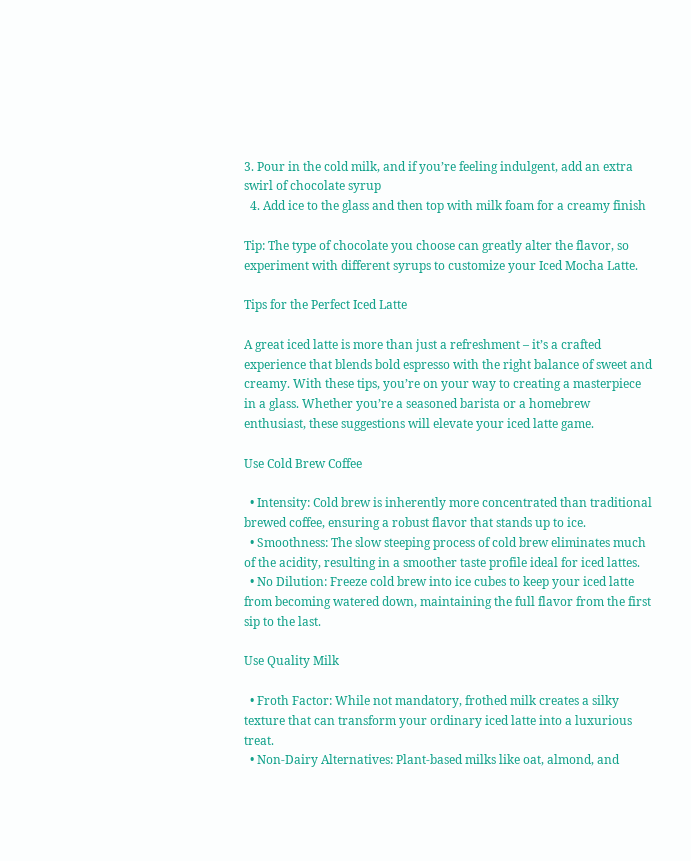3. Pour in the cold milk, and if you’re feeling indulgent, add an extra swirl of chocolate syrup
  4. Add ice to the glass and then top with milk foam for a creamy finish

Tip: The type of chocolate you choose can greatly alter the flavor, so experiment with different syrups to customize your Iced Mocha Latte.

Tips for the Perfect Iced Latte

A great iced latte is more than just a refreshment – it’s a crafted experience that blends bold espresso with the right balance of sweet and creamy. With these tips, you’re on your way to creating a masterpiece in a glass. Whether you’re a seasoned barista or a homebrew enthusiast, these suggestions will elevate your iced latte game.

Use Cold Brew Coffee

  • Intensity: Cold brew is inherently more concentrated than traditional brewed coffee, ensuring a robust flavor that stands up to ice.
  • Smoothness: The slow steeping process of cold brew eliminates much of the acidity, resulting in a smoother taste profile ideal for iced lattes.
  • No Dilution: Freeze cold brew into ice cubes to keep your iced latte from becoming watered down, maintaining the full flavor from the first sip to the last.

Use Quality Milk

  • Froth Factor: While not mandatory, frothed milk creates a silky texture that can transform your ordinary iced latte into a luxurious treat.
  • Non-Dairy Alternatives: Plant-based milks like oat, almond, and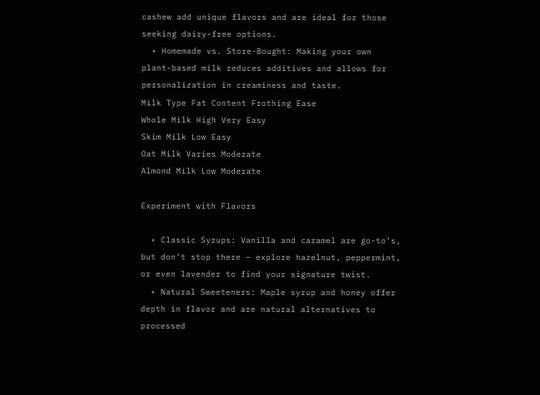cashew add unique flavors and are ideal for those seeking dairy-free options.
  • Homemade vs. Store-Bought: Making your own plant-based milk reduces additives and allows for personalization in creaminess and taste.
Milk Type Fat Content Frothing Ease
Whole Milk High Very Easy
Skim Milk Low Easy
Oat Milk Varies Moderate
Almond Milk Low Moderate

Experiment with Flavors

  • Classic Syrups: Vanilla and caramel are go-to’s, but don’t stop there – explore hazelnut, peppermint, or even lavender to find your signature twist.
  • Natural Sweeteners: Maple syrup and honey offer depth in flavor and are natural alternatives to processed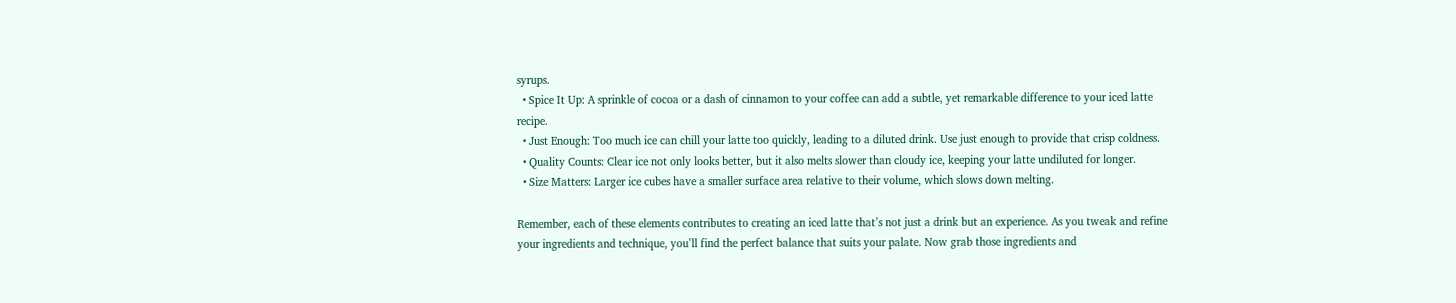syrups.
  • Spice It Up: A sprinkle of cocoa or a dash of cinnamon to your coffee can add a subtle, yet remarkable difference to your iced latte recipe.
  • Just Enough: Too much ice can chill your latte too quickly, leading to a diluted drink. Use just enough to provide that crisp coldness.
  • Quality Counts: Clear ice not only looks better, but it also melts slower than cloudy ice, keeping your latte undiluted for longer.
  • Size Matters: Larger ice cubes have a smaller surface area relative to their volume, which slows down melting.

Remember, each of these elements contributes to creating an iced latte that’s not just a drink but an experience. As you tweak and refine your ingredients and technique, you’ll find the perfect balance that suits your palate. Now grab those ingredients and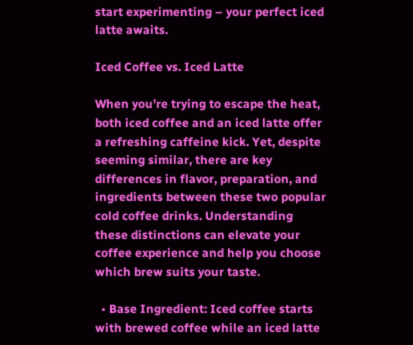start experimenting – your perfect iced latte awaits.

Iced Coffee vs. Iced Latte

When you’re trying to escape the heat, both iced coffee and an iced latte offer a refreshing caffeine kick. Yet, despite seeming similar, there are key differences in flavor, preparation, and ingredients between these two popular cold coffee drinks. Understanding these distinctions can elevate your coffee experience and help you choose which brew suits your taste.

  • Base Ingredient: Iced coffee starts with brewed coffee while an iced latte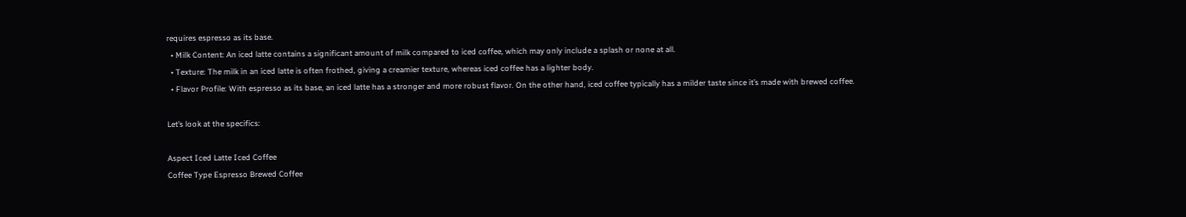requires espresso as its base.
  • Milk Content: An iced latte contains a significant amount of milk compared to iced coffee, which may only include a splash or none at all.
  • Texture: The milk in an iced latte is often frothed, giving a creamier texture, whereas iced coffee has a lighter body.
  • Flavor Profile: With espresso as its base, an iced latte has a stronger and more robust flavor. On the other hand, iced coffee typically has a milder taste since it’s made with brewed coffee.

Let’s look at the specifics:

Aspect Iced Latte Iced Coffee
Coffee Type Espresso Brewed Coffee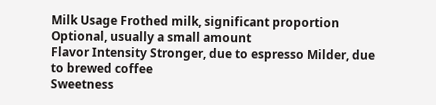Milk Usage Frothed milk, significant proportion Optional, usually a small amount
Flavor Intensity Stronger, due to espresso Milder, due to brewed coffee
Sweetness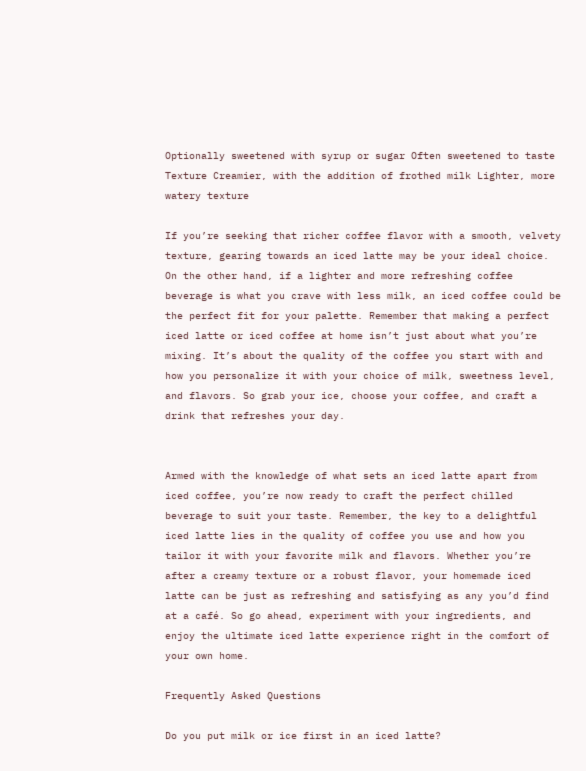Optionally sweetened with syrup or sugar Often sweetened to taste
Texture Creamier, with the addition of frothed milk Lighter, more watery texture

If you’re seeking that richer coffee flavor with a smooth, velvety texture, gearing towards an iced latte may be your ideal choice. On the other hand, if a lighter and more refreshing coffee beverage is what you crave with less milk, an iced coffee could be the perfect fit for your palette. Remember that making a perfect iced latte or iced coffee at home isn’t just about what you’re mixing. It’s about the quality of the coffee you start with and how you personalize it with your choice of milk, sweetness level, and flavors. So grab your ice, choose your coffee, and craft a drink that refreshes your day.


Armed with the knowledge of what sets an iced latte apart from iced coffee, you’re now ready to craft the perfect chilled beverage to suit your taste. Remember, the key to a delightful iced latte lies in the quality of coffee you use and how you tailor it with your favorite milk and flavors. Whether you’re after a creamy texture or a robust flavor, your homemade iced latte can be just as refreshing and satisfying as any you’d find at a café. So go ahead, experiment with your ingredients, and enjoy the ultimate iced latte experience right in the comfort of your own home.

Frequently Asked Questions

Do you put milk or ice first in an iced latte?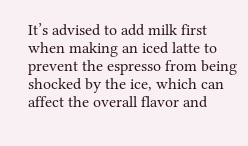It’s advised to add milk first when making an iced latte to prevent the espresso from being shocked by the ice, which can affect the overall flavor and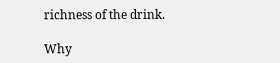richness of the drink.

Why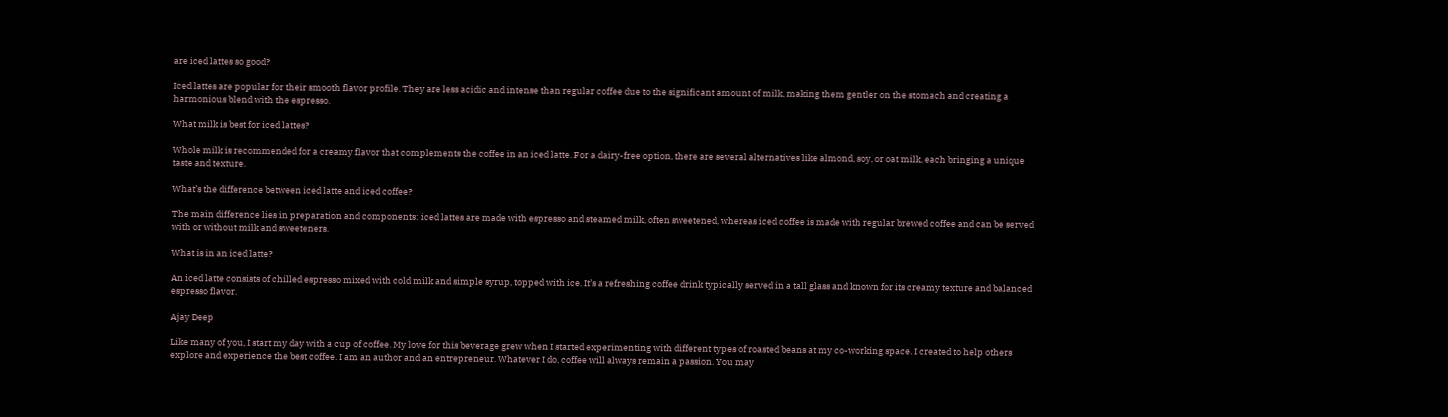are iced lattes so good?

Iced lattes are popular for their smooth flavor profile. They are less acidic and intense than regular coffee due to the significant amount of milk, making them gentler on the stomach and creating a harmonious blend with the espresso.

What milk is best for iced lattes?

Whole milk is recommended for a creamy flavor that complements the coffee in an iced latte. For a dairy-free option, there are several alternatives like almond, soy, or oat milk, each bringing a unique taste and texture.

What’s the difference between iced latte and iced coffee?

The main difference lies in preparation and components: iced lattes are made with espresso and steamed milk, often sweetened, whereas iced coffee is made with regular brewed coffee and can be served with or without milk and sweeteners.

What is in an iced latte?

An iced latte consists of chilled espresso mixed with cold milk and simple syrup, topped with ice. It’s a refreshing coffee drink typically served in a tall glass and known for its creamy texture and balanced espresso flavor.

Ajay Deep

Like many of you, I start my day with a cup of coffee. My love for this beverage grew when I started experimenting with different types of roasted beans at my co-working space. I created to help others explore and experience the best coffee. I am an author and an entrepreneur. Whatever I do, coffee will always remain a passion. You may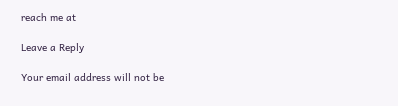reach me at

Leave a Reply

Your email address will not be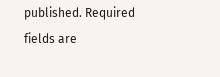published. Required fields are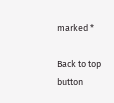marked *

Back to top button